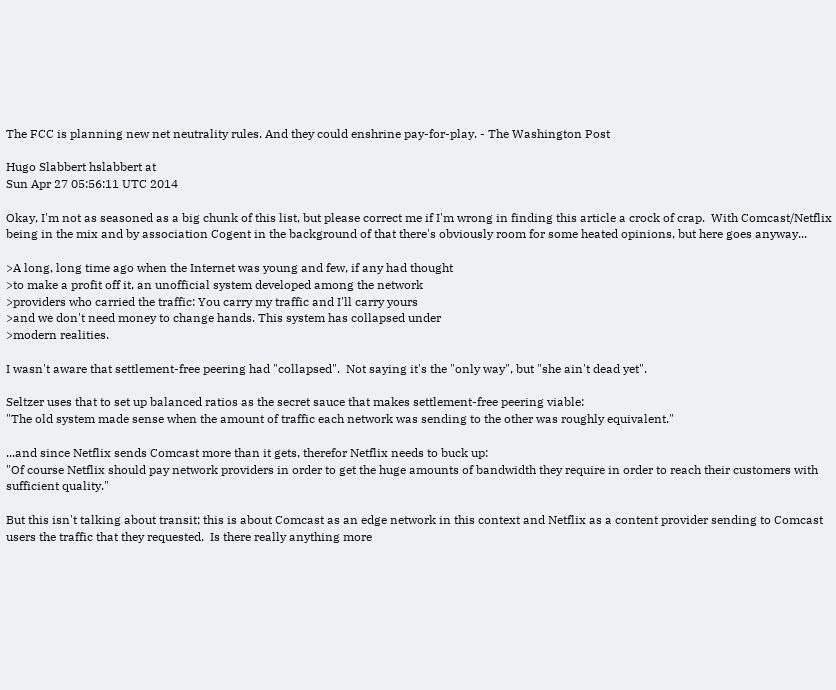The FCC is planning new net neutrality rules. And they could enshrine pay-for-play. - The Washington Post

Hugo Slabbert hslabbert at
Sun Apr 27 05:56:11 UTC 2014

Okay, I'm not as seasoned as a big chunk of this list, but please correct me if I'm wrong in finding this article a crock of crap.  With Comcast/Netflix being in the mix and by association Cogent in the background of that there's obviously room for some heated opinions, but here goes anyway...

>A long, long time ago when the Internet was young and few, if any had thought
>to make a profit off it, an unofficial system developed among the network
>providers who carried the traffic: You carry my traffic and I'll carry yours
>and we don't need money to change hands. This system has collapsed under
>modern realities.

I wasn't aware that settlement-free peering had "collapsed".  Not saying it's the "only way", but "she ain't dead yet".

Seltzer uses that to set up balanced ratios as the secret sauce that makes settlement-free peering viable:
"The old system made sense when the amount of traffic each network was sending to the other was roughly equivalent."

...and since Netflix sends Comcast more than it gets, therefor Netflix needs to buck up:
"Of course Netflix should pay network providers in order to get the huge amounts of bandwidth they require in order to reach their customers with sufficient quality."

But this isn't talking about transit; this is about Comcast as an edge network in this context and Netflix as a content provider sending to Comcast users the traffic that they requested.  Is there really anything more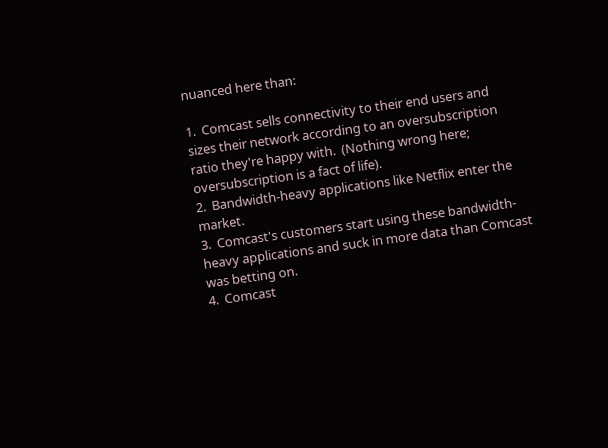nuanced here than:

1.  Comcast sells connectivity to their end users and sizes their network according to an oversubscription ratio they're happy with.  (Nothing wrong here; oversubscription is a fact of life).
2.  Bandwidth-heavy applications like Netflix enter the market.
3.  Comcast's customers start using these bandwidth-heavy applications and suck in more data than Comcast was betting on.
4.  Comcast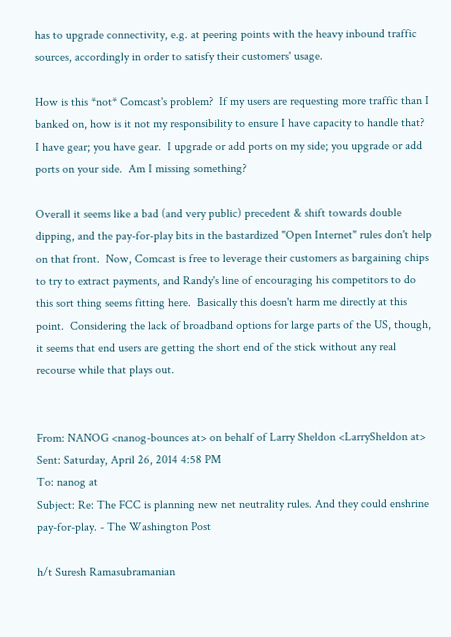has to upgrade connectivity, e.g. at peering points with the heavy inbound traffic sources, accordingly in order to satisfy their customers' usage.

How is this *not* Comcast's problem?  If my users are requesting more traffic than I banked on, how is it not my responsibility to ensure I have capacity to handle that?  I have gear; you have gear.  I upgrade or add ports on my side; you upgrade or add ports on your side.  Am I missing something?

Overall it seems like a bad (and very public) precedent & shift towards double dipping, and the pay-for-play bits in the bastardized "Open Internet" rules don't help on that front.  Now, Comcast is free to leverage their customers as bargaining chips to try to extract payments, and Randy's line of encouraging his competitors to do this sort thing seems fitting here.  Basically this doesn't harm me directly at this point.  Considering the lack of broadband options for large parts of the US, though, it seems that end users are getting the short end of the stick without any real recourse while that plays out.


From: NANOG <nanog-bounces at> on behalf of Larry Sheldon <LarrySheldon at>
Sent: Saturday, April 26, 2014 4:58 PM
To: nanog at
Subject: Re: The FCC is planning new net neutrality rules. And they could enshrine pay-for-play. - The Washington Post

h/t Suresh Ramasubramanian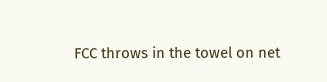FCC throws in the towel on net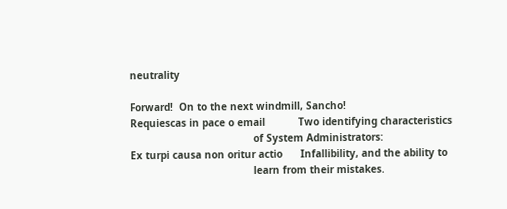neutrality

Forward!  On to the next windmill, Sancho!
Requiescas in pace o email           Two identifying characteristics
                                         of System Administrators:
Ex turpi causa non oritur actio      Infallibility, and the ability to
                                         learn from their mistakes.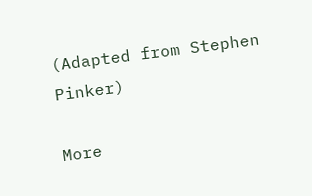(Adapted from Stephen Pinker)

More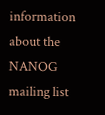information about the NANOG mailing list